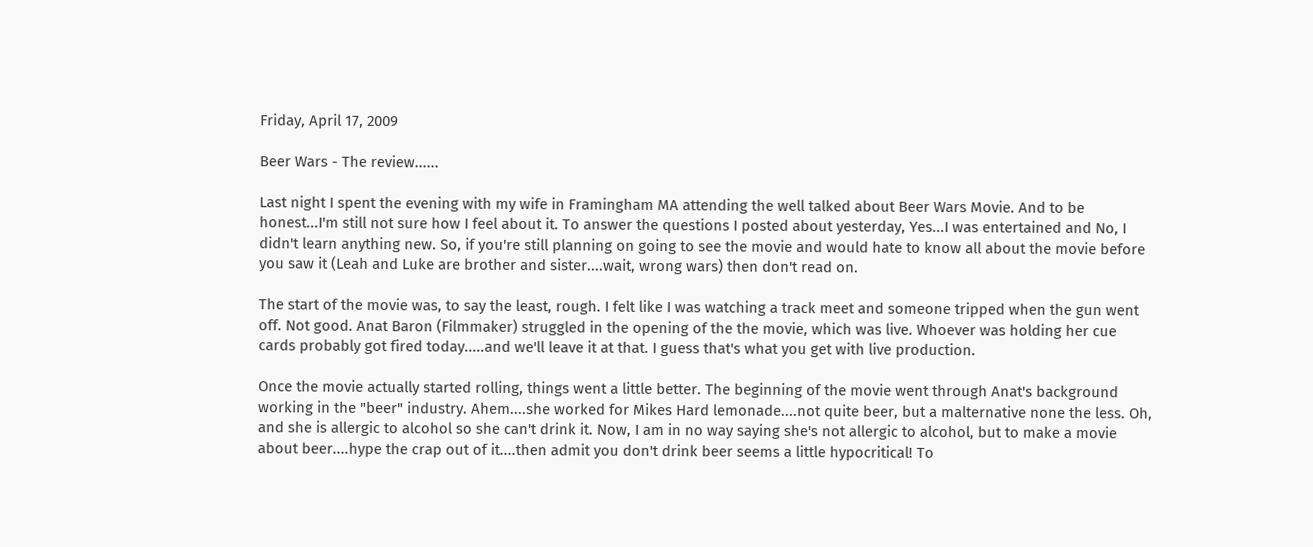Friday, April 17, 2009

Beer Wars - The review......

Last night I spent the evening with my wife in Framingham MA attending the well talked about Beer Wars Movie. And to be honest...I'm still not sure how I feel about it. To answer the questions I posted about yesterday, Yes...I was entertained and No, I didn't learn anything new. So, if you're still planning on going to see the movie and would hate to know all about the movie before you saw it (Leah and Luke are brother and sister....wait, wrong wars) then don't read on.

The start of the movie was, to say the least, rough. I felt like I was watching a track meet and someone tripped when the gun went off. Not good. Anat Baron (Filmmaker) struggled in the opening of the the movie, which was live. Whoever was holding her cue cards probably got fired today.....and we'll leave it at that. I guess that's what you get with live production.

Once the movie actually started rolling, things went a little better. The beginning of the movie went through Anat's background working in the "beer" industry. Ahem....she worked for Mikes Hard lemonade....not quite beer, but a malternative none the less. Oh, and she is allergic to alcohol so she can't drink it. Now, I am in no way saying she's not allergic to alcohol, but to make a movie about beer....hype the crap out of it....then admit you don't drink beer seems a little hypocritical! To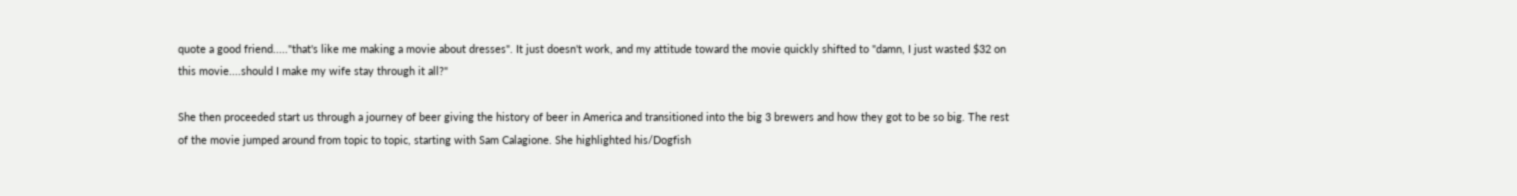quote a good friend....."that's like me making a movie about dresses". It just doesn't work, and my attitude toward the movie quickly shifted to "damn, I just wasted $32 on this movie....should I make my wife stay through it all?"

She then proceeded start us through a journey of beer giving the history of beer in America and transitioned into the big 3 brewers and how they got to be so big. The rest of the movie jumped around from topic to topic, starting with Sam Calagione. She highlighted his/Dogfish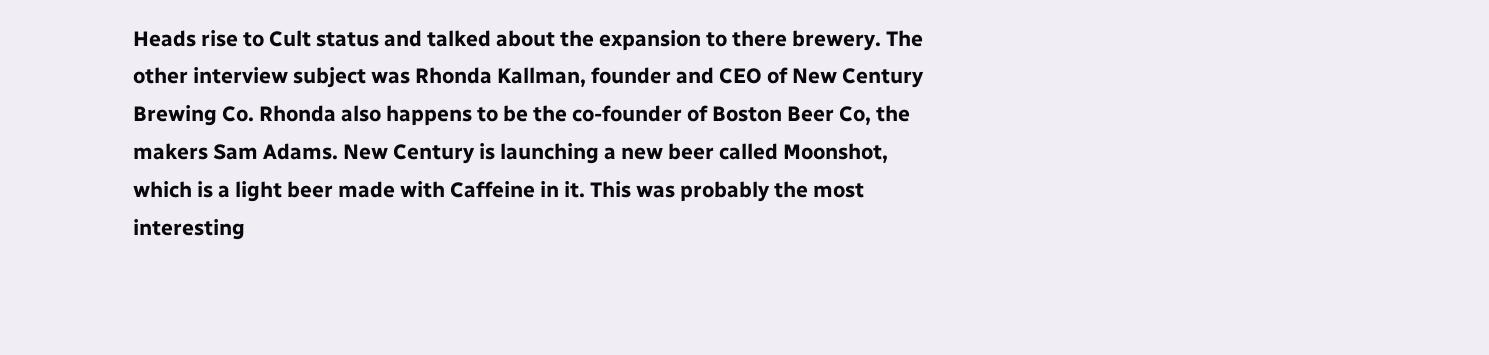Heads rise to Cult status and talked about the expansion to there brewery. The other interview subject was Rhonda Kallman, founder and CEO of New Century Brewing Co. Rhonda also happens to be the co-founder of Boston Beer Co, the makers Sam Adams. New Century is launching a new beer called Moonshot, which is a light beer made with Caffeine in it. This was probably the most interesting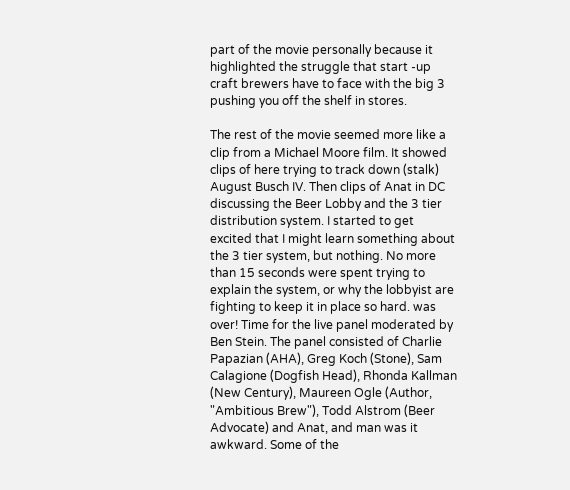part of the movie personally because it highlighted the struggle that start -up craft brewers have to face with the big 3 pushing you off the shelf in stores.

The rest of the movie seemed more like a clip from a Michael Moore film. It showed clips of here trying to track down (stalk) August Busch IV. Then clips of Anat in DC discussing the Beer Lobby and the 3 tier distribution system. I started to get excited that I might learn something about the 3 tier system, but nothing. No more than 15 seconds were spent trying to explain the system, or why the lobbyist are fighting to keep it in place so hard. was over! Time for the live panel moderated by Ben Stein. The panel consisted of Charlie Papazian (AHA), Greg Koch (Stone), Sam Calagione (Dogfish Head), Rhonda Kallman (New Century), Maureen Ogle (Author, "Ambitious Brew"), Todd Alstrom (Beer Advocate) and Anat, and man was it awkward. Some of the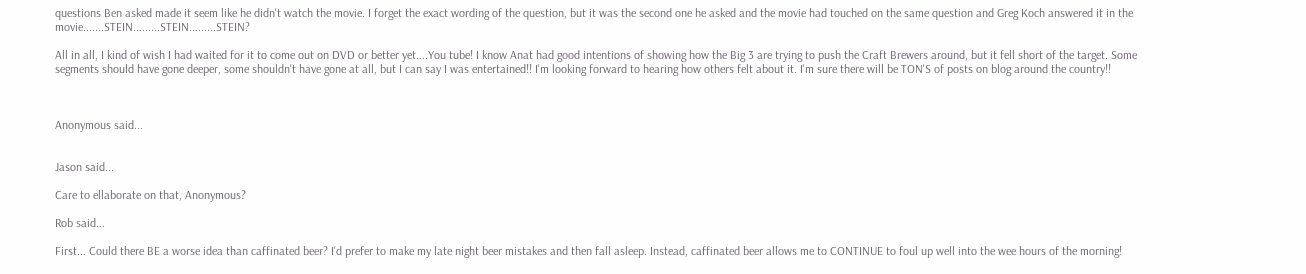questions Ben asked made it seem like he didn't watch the movie. I forget the exact wording of the question, but it was the second one he asked and the movie had touched on the same question and Greg Koch answered it in the movie.......STEIN.........STEIN.........STEIN?

All in all, I kind of wish I had waited for it to come out on DVD or better yet....You tube! I know Anat had good intentions of showing how the Big 3 are trying to push the Craft Brewers around, but it fell short of the target. Some segments should have gone deeper, some shouldn't have gone at all, but I can say I was entertained!! I'm looking forward to hearing how others felt about it. I'm sure there will be TON'S of posts on blog around the country!!



Anonymous said...


Jason said...

Care to ellaborate on that, Anonymous?

Rob said...

First... Could there BE a worse idea than caffinated beer? I'd prefer to make my late night beer mistakes and then fall asleep. Instead, caffinated beer allows me to CONTINUE to foul up well into the wee hours of the morning!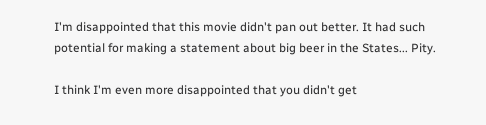I'm disappointed that this movie didn't pan out better. It had such potential for making a statement about big beer in the States... Pity.

I think I'm even more disappointed that you didn't get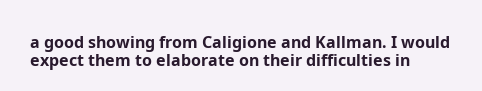a good showing from Caligione and Kallman. I would expect them to elaborate on their difficulties in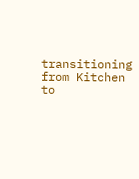transitioning from Kitchen to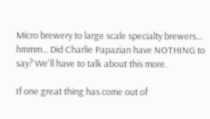Micro brewery to large scale specialty brewers... hmmm... Did Charlie Papazian have NOTHING to say? We'll have to talk about this more.

If one great thing has come out of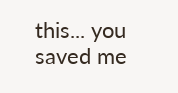this... you saved me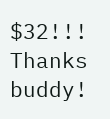$32!!! Thanks buddy!